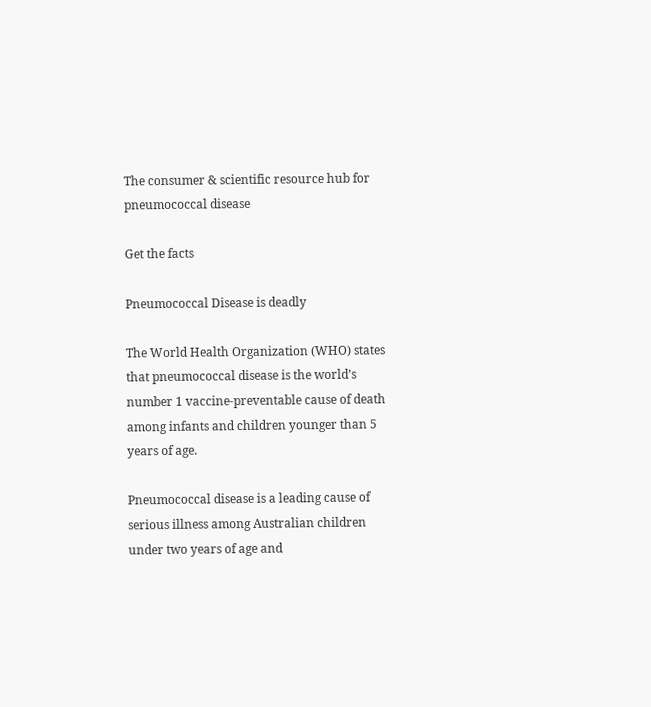The consumer & scientific resource hub for pneumococcal disease

Get the facts

Pneumococcal Disease is deadly

The World Health Organization (WHO) states that pneumococcal disease is the world’s number 1 vaccine-preventable cause of death among infants and children younger than 5 years of age.

Pneumococcal disease is a leading cause of serious illness among Australian children under two years of age and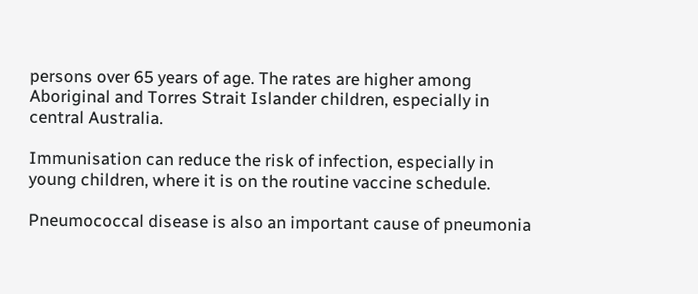persons over 65 years of age. The rates are higher among Aboriginal and Torres Strait Islander children, especially in central Australia.

Immunisation can reduce the risk of infection, especially in young children, where it is on the routine vaccine schedule.

Pneumococcal disease is also an important cause of pneumonia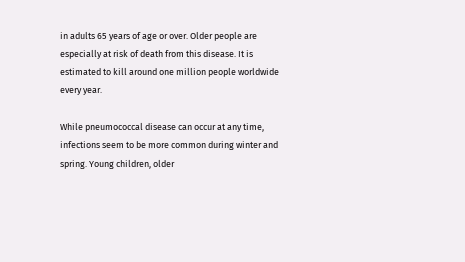in adults 65 years of age or over. Older people are especially at risk of death from this disease. It is estimated to kill around one million people worldwide every year.

While pneumococcal disease can occur at any time, infections seem to be more common during winter and spring. Young children, older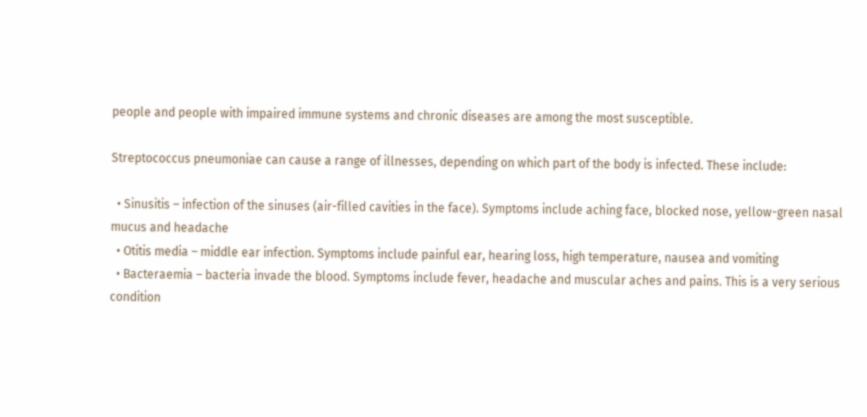people and people with impaired immune systems and chronic diseases are among the most susceptible.

Streptococcus pneumoniae can cause a range of illnesses, depending on which part of the body is infected. These include:

  • Sinusitis – infection of the sinuses (air-filled cavities in the face). Symptoms include aching face, blocked nose, yellow-green nasal mucus and headache
  • Otitis media – middle ear infection. Symptoms include painful ear, hearing loss, high temperature, nausea and vomiting
  • Bacteraemia – bacteria invade the blood. Symptoms include fever, headache and muscular aches and pains. This is a very serious condition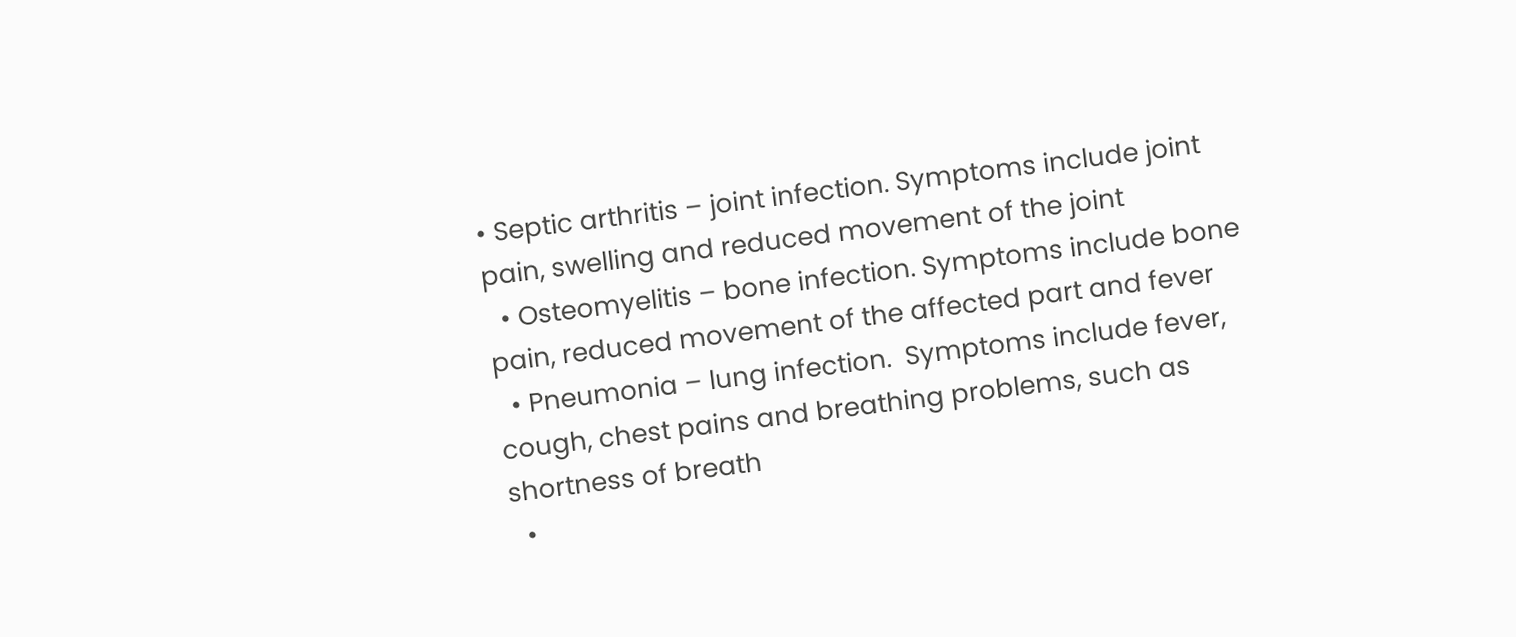• Septic arthritis – joint infection. Symptoms include joint pain, swelling and reduced movement of the joint
  • Osteomyelitis – bone infection. Symptoms include bone pain, reduced movement of the affected part and fever
  • Pneumonia – lung infection.  Symptoms include fever, cough, chest pains and breathing problems, such as shortness of breath
  •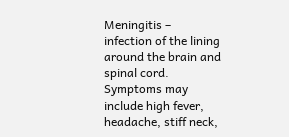Meningitis – infection of the lining around the brain and spinal cord. Symptoms may include high fever, headache, stiff neck,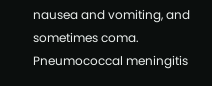nausea and vomiting, and sometimes coma. Pneumococcal meningitis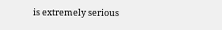is extremely serious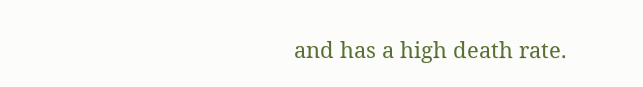and has a high death rate.